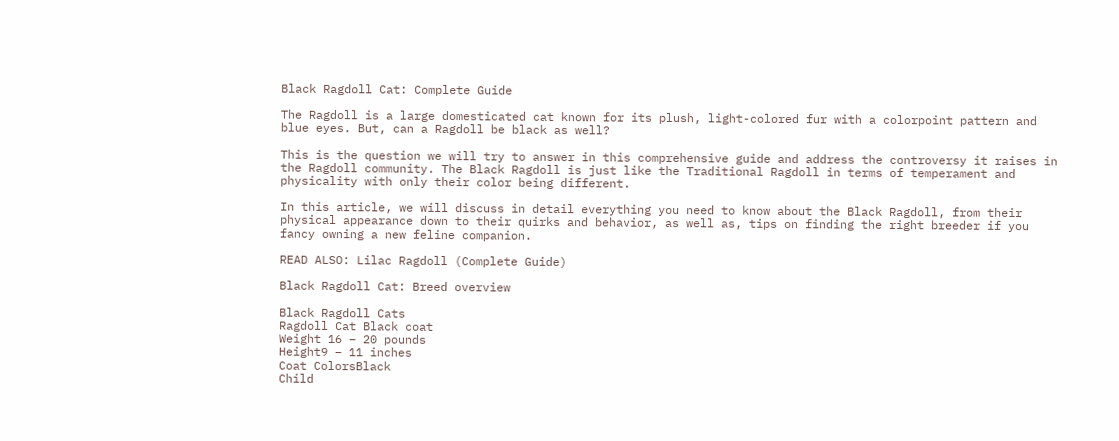Black Ragdoll Cat: Complete Guide

The Ragdoll is a large domesticated cat known for its plush, light-colored fur with a colorpoint pattern and blue eyes. But, can a Ragdoll be black as well?

This is the question we will try to answer in this comprehensive guide and address the controversy it raises in the Ragdoll community. The Black Ragdoll is just like the Traditional Ragdoll in terms of temperament and physicality with only their color being different.

In this article, we will discuss in detail everything you need to know about the Black Ragdoll, from their physical appearance down to their quirks and behavior, as well as, tips on finding the right breeder if you fancy owning a new feline companion.

READ ALSO: Lilac Ragdoll (Complete Guide)

Black Ragdoll Cat: Breed overview

Black Ragdoll Cats
Ragdoll Cat Black coat
Weight 16 – 20 pounds
Height9 – 11 inches
Coat ColorsBlack
Child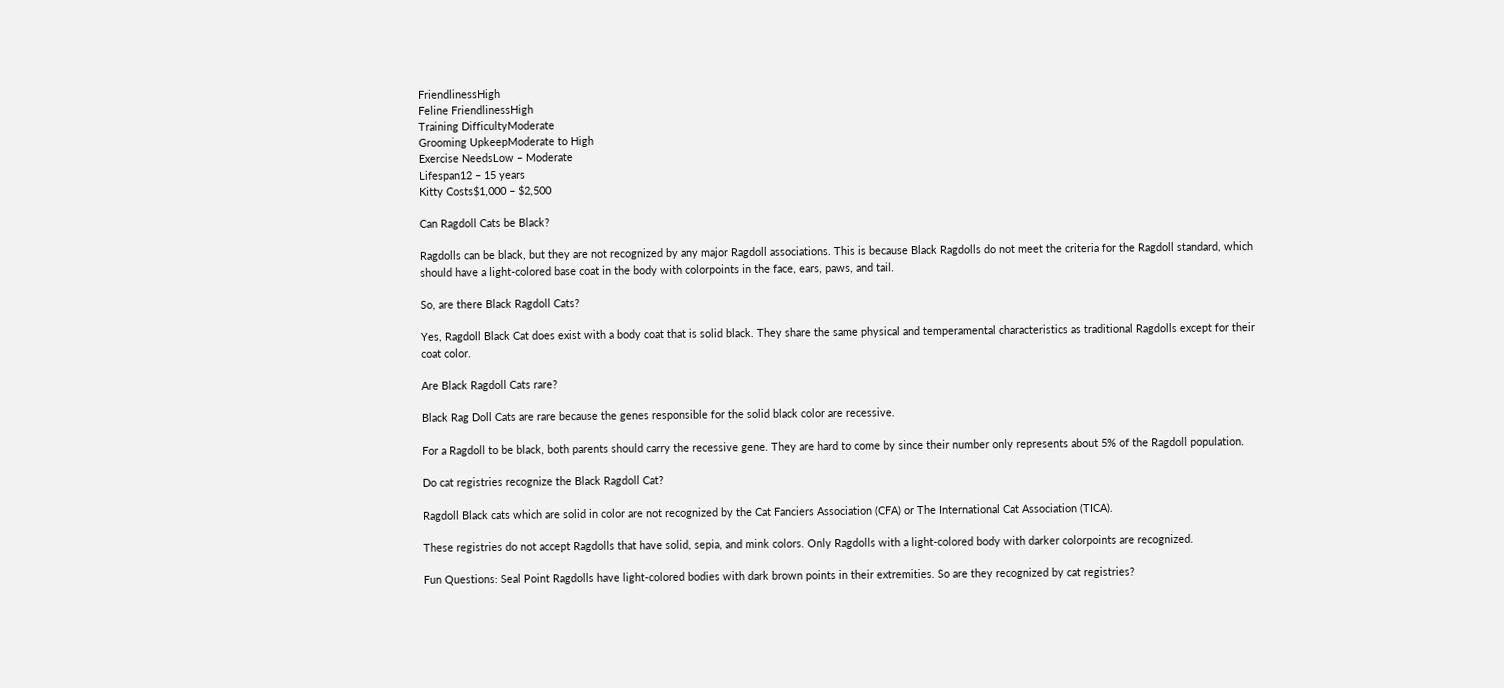FriendlinessHigh
Feline FriendlinessHigh
Training DifficultyModerate
Grooming UpkeepModerate to High
Exercise NeedsLow – Moderate
Lifespan12 – 15 years
Kitty Costs$1,000 – $2,500

Can Ragdoll Cats be Black?

Ragdolls can be black, but they are not recognized by any major Ragdoll associations. This is because Black Ragdolls do not meet the criteria for the Ragdoll standard, which should have a light-colored base coat in the body with colorpoints in the face, ears, paws, and tail.

So, are there Black Ragdoll Cats?

Yes, Ragdoll Black Cat does exist with a body coat that is solid black. They share the same physical and temperamental characteristics as traditional Ragdolls except for their coat color.

Are Black Ragdoll Cats rare?

Black Rag Doll Cats are rare because the genes responsible for the solid black color are recessive.

For a Ragdoll to be black, both parents should carry the recessive gene. They are hard to come by since their number only represents about 5% of the Ragdoll population.

Do cat registries recognize the Black Ragdoll Cat?

Ragdoll Black cats which are solid in color are not recognized by the Cat Fanciers Association (CFA) or The International Cat Association (TICA).

These registries do not accept Ragdolls that have solid, sepia, and mink colors. Only Ragdolls with a light-colored body with darker colorpoints are recognized.

Fun Questions: Seal Point Ragdolls have light-colored bodies with dark brown points in their extremities. So are they recognized by cat registries?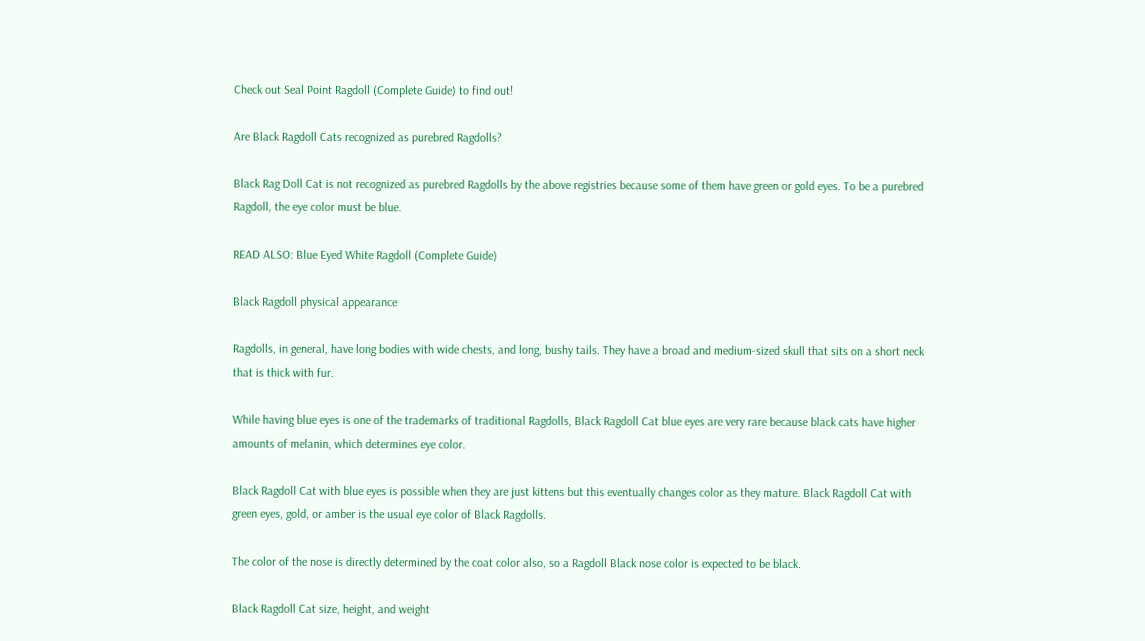Check out Seal Point Ragdoll (Complete Guide) to find out!

Are Black Ragdoll Cats recognized as purebred Ragdolls?

Black Rag Doll Cat is not recognized as purebred Ragdolls by the above registries because some of them have green or gold eyes. To be a purebred Ragdoll, the eye color must be blue.

READ ALSO: Blue Eyed White Ragdoll (Complete Guide)

Black Ragdoll physical appearance

Ragdolls, in general, have long bodies with wide chests, and long, bushy tails. They have a broad and medium-sized skull that sits on a short neck that is thick with fur.

While having blue eyes is one of the trademarks of traditional Ragdolls, Black Ragdoll Cat blue eyes are very rare because black cats have higher amounts of melanin, which determines eye color.

Black Ragdoll Cat with blue eyes is possible when they are just kittens but this eventually changes color as they mature. Black Ragdoll Cat with green eyes, gold, or amber is the usual eye color of Black Ragdolls.

The color of the nose is directly determined by the coat color also, so a Ragdoll Black nose color is expected to be black.

Black Ragdoll Cat size, height, and weight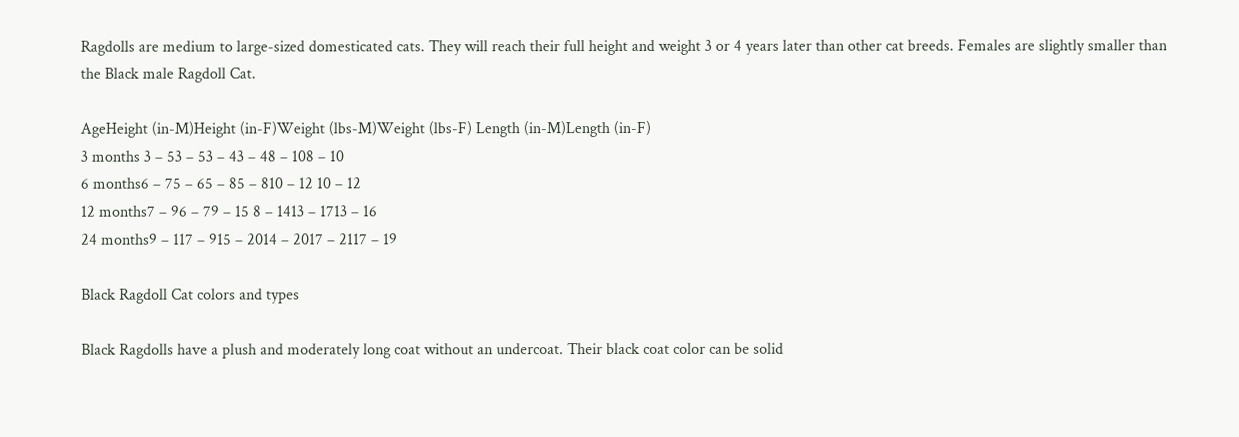Ragdolls are medium to large-sized domesticated cats. They will reach their full height and weight 3 or 4 years later than other cat breeds. Females are slightly smaller than the Black male Ragdoll Cat.

AgeHeight (in-M)Height (in-F)Weight (lbs-M)Weight (lbs-F) Length (in-M)Length (in-F)
3 months 3 – 53 – 53 – 43 – 48 – 108 – 10
6 months6 – 75 – 65 – 85 – 810 – 12 10 – 12
12 months7 – 96 – 79 – 15 8 – 1413 – 1713 – 16
24 months9 – 117 – 915 – 2014 – 2017 – 2117 – 19

Black Ragdoll Cat colors and types

Black Ragdolls have a plush and moderately long coat without an undercoat. Their black coat color can be solid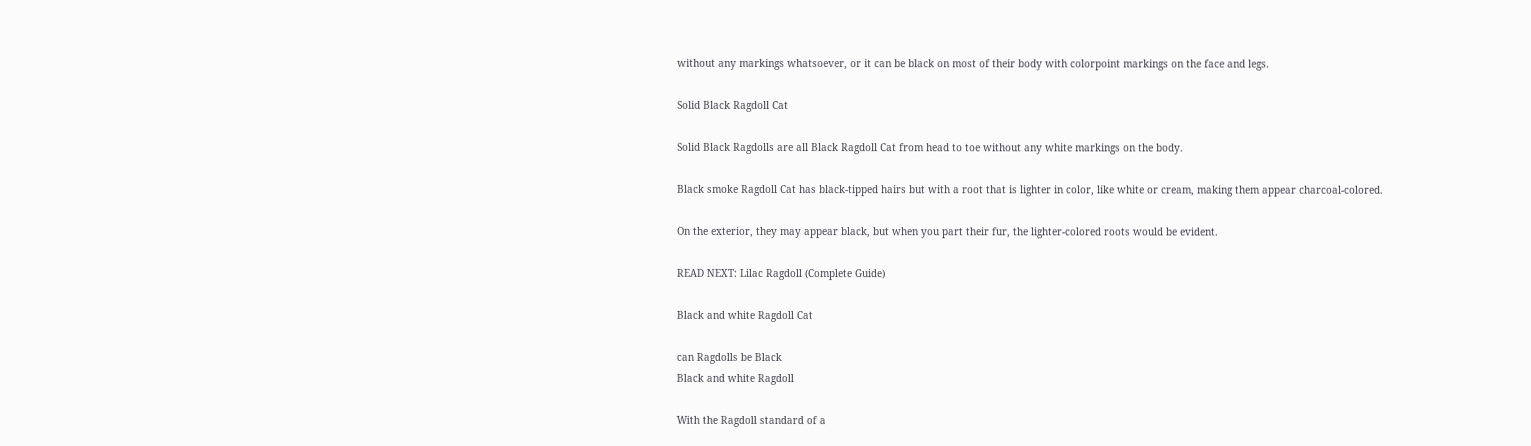without any markings whatsoever, or it can be black on most of their body with colorpoint markings on the face and legs.

Solid Black Ragdoll Cat

Solid Black Ragdolls are all Black Ragdoll Cat from head to toe without any white markings on the body.

Black smoke Ragdoll Cat has black-tipped hairs but with a root that is lighter in color, like white or cream, making them appear charcoal-colored.

On the exterior, they may appear black, but when you part their fur, the lighter-colored roots would be evident.

READ NEXT: Lilac Ragdoll (Complete Guide)

Black and white Ragdoll Cat

can Ragdolls be Black
Black and white Ragdoll

With the Ragdoll standard of a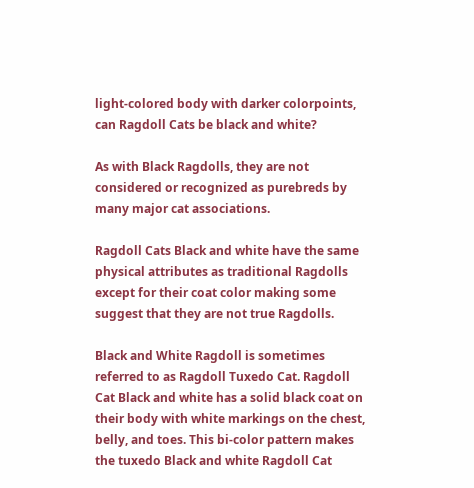light-colored body with darker colorpoints, can Ragdoll Cats be black and white?

As with Black Ragdolls, they are not considered or recognized as purebreds by many major cat associations.

Ragdoll Cats Black and white have the same physical attributes as traditional Ragdolls except for their coat color making some suggest that they are not true Ragdolls.

Black and White Ragdoll is sometimes referred to as Ragdoll Tuxedo Cat. Ragdoll Cat Black and white has a solid black coat on their body with white markings on the chest, belly, and toes. This bi-color pattern makes the tuxedo Black and white Ragdoll Cat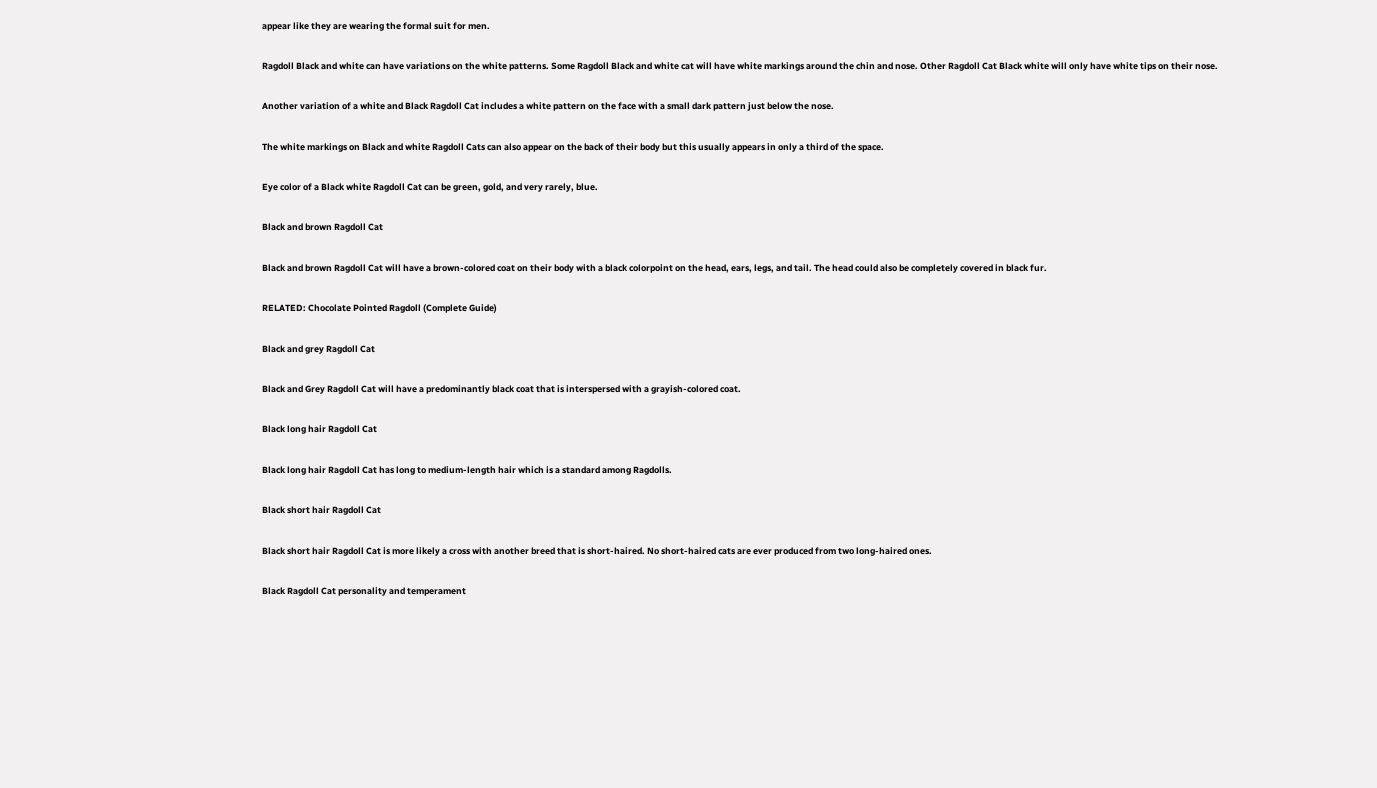appear like they are wearing the formal suit for men.

Ragdoll Black and white can have variations on the white patterns. Some Ragdoll Black and white cat will have white markings around the chin and nose. Other Ragdoll Cat Black white will only have white tips on their nose.

Another variation of a white and Black Ragdoll Cat includes a white pattern on the face with a small dark pattern just below the nose.

The white markings on Black and white Ragdoll Cats can also appear on the back of their body but this usually appears in only a third of the space.

Eye color of a Black white Ragdoll Cat can be green, gold, and very rarely, blue.

Black and brown Ragdoll Cat

Black and brown Ragdoll Cat will have a brown-colored coat on their body with a black colorpoint on the head, ears, legs, and tail. The head could also be completely covered in black fur.

RELATED: Chocolate Pointed Ragdoll (Complete Guide)

Black and grey Ragdoll Cat

Black and Grey Ragdoll Cat will have a predominantly black coat that is interspersed with a grayish-colored coat.

Black long hair Ragdoll Cat

Black long hair Ragdoll Cat has long to medium-length hair which is a standard among Ragdolls.

Black short hair Ragdoll Cat

Black short hair Ragdoll Cat is more likely a cross with another breed that is short-haired. No short-haired cats are ever produced from two long-haired ones.

Black Ragdoll Cat personality and temperament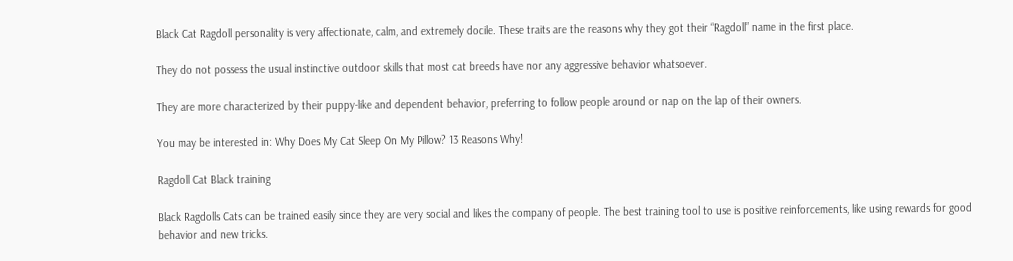Black Cat Ragdoll personality is very affectionate, calm, and extremely docile. These traits are the reasons why they got their “Ragdoll” name in the first place.

They do not possess the usual instinctive outdoor skills that most cat breeds have nor any aggressive behavior whatsoever.

They are more characterized by their puppy-like and dependent behavior, preferring to follow people around or nap on the lap of their owners.

You may be interested in: Why Does My Cat Sleep On My Pillow? 13 Reasons Why!

Ragdoll Cat Black training

Black Ragdolls Cats can be trained easily since they are very social and likes the company of people. The best training tool to use is positive reinforcements, like using rewards for good behavior and new tricks.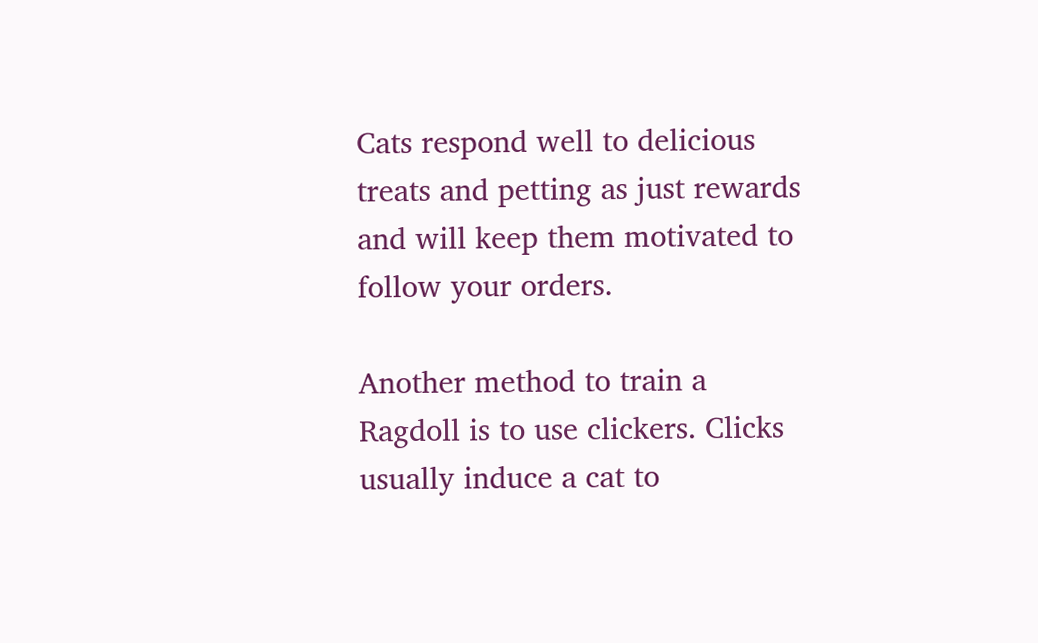Cats respond well to delicious treats and petting as just rewards and will keep them motivated to follow your orders.

Another method to train a Ragdoll is to use clickers. Clicks usually induce a cat to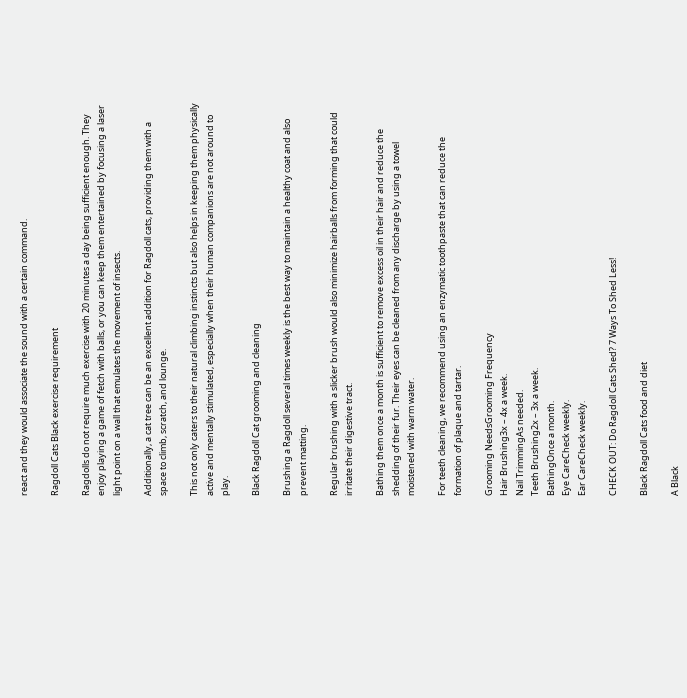react and they would associate the sound with a certain command.

Ragdoll Cats Black exercise requirement

Ragdolls do not require much exercise with 20 minutes a day being sufficient enough. They enjoy playing a game of fetch with balls, or you can keep them entertained by focusing a laser light point on a wall that emulates the movement of insects.

Additionally, a cat tree can be an excellent addition for Ragdoll cats, providing them with a space to climb, scratch, and lounge.

This not only caters to their natural climbing instincts but also helps in keeping them physically active and mentally stimulated, especially when their human companions are not around to play.

Black Ragdoll Cat grooming and cleaning

Brushing a Ragdoll several times weekly is the best way to maintain a healthy coat and also prevent matting.

Regular brushing with a slicker brush would also minimize hairballs from forming that could irritate their digestive tract.

Bathing them once a month is sufficient to remove excess oil in their hair and reduce the shedding of their fur. Their eyes can be cleaned from any discharge by using a towel moistened with warm water.

For teeth cleaning, we recommend using an enzymatic toothpaste that can reduce the formation of plaque and tartar.

Grooming NeedsGrooming Frequency
Hair Brushing3x – 4x a week.
Nail TrimmingAs needed.
Teeth Brushing2x – 3x a week.
BathingOnce a month.
Eye CareCheck weekly.
Ear CareCheck weekly.

CHECK OUT: Do Ragdoll Cats Shed? 7 Ways To Shed Less!

Black Ragdoll Cats food and diet

A Black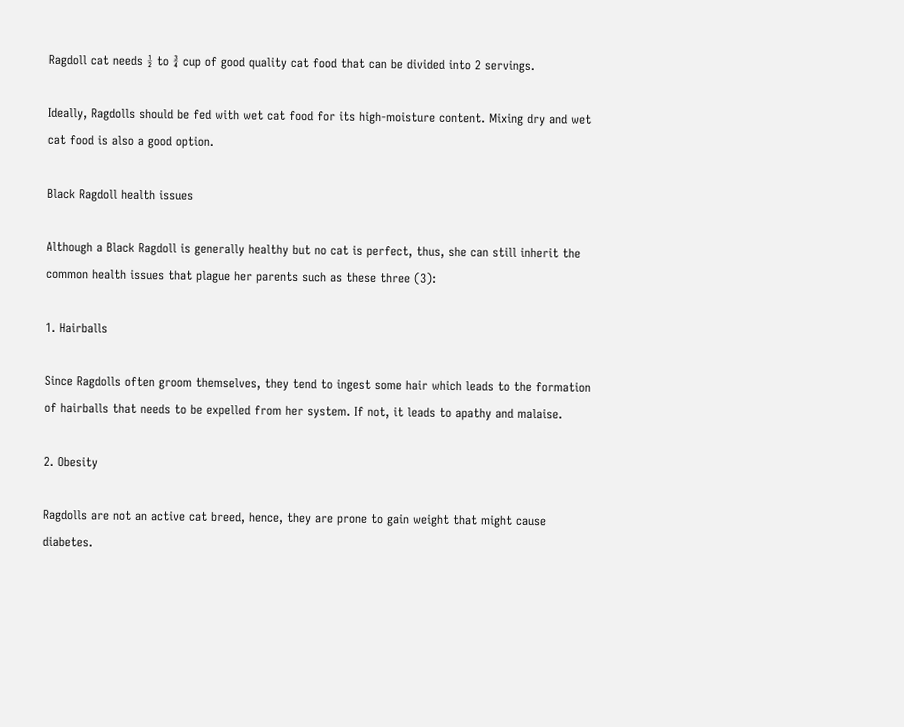Ragdoll cat needs ½ to ¾ cup of good quality cat food that can be divided into 2 servings.

Ideally, Ragdolls should be fed with wet cat food for its high-moisture content. Mixing dry and wet cat food is also a good option.

Black Ragdoll health issues

Although a Black Ragdoll is generally healthy but no cat is perfect, thus, she can still inherit the common health issues that plague her parents such as these three (3):

1. Hairballs

Since Ragdolls often groom themselves, they tend to ingest some hair which leads to the formation of hairballs that needs to be expelled from her system. If not, it leads to apathy and malaise.

2. Obesity

Ragdolls are not an active cat breed, hence, they are prone to gain weight that might cause diabetes.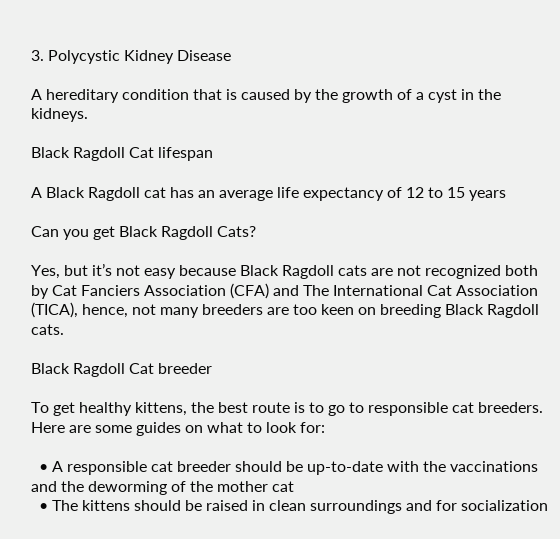3. Polycystic Kidney Disease

A hereditary condition that is caused by the growth of a cyst in the kidneys.

Black Ragdoll Cat lifespan

A Black Ragdoll cat has an average life expectancy of 12 to 15 years

Can you get Black Ragdoll Cats?

Yes, but it’s not easy because Black Ragdoll cats are not recognized both by Cat Fanciers Association (CFA) and The International Cat Association (TICA), hence, not many breeders are too keen on breeding Black Ragdoll cats.

Black Ragdoll Cat breeder

To get healthy kittens, the best route is to go to responsible cat breeders. Here are some guides on what to look for:

  • A responsible cat breeder should be up-to-date with the vaccinations and the deworming of the mother cat
  • The kittens should be raised in clean surroundings and for socialization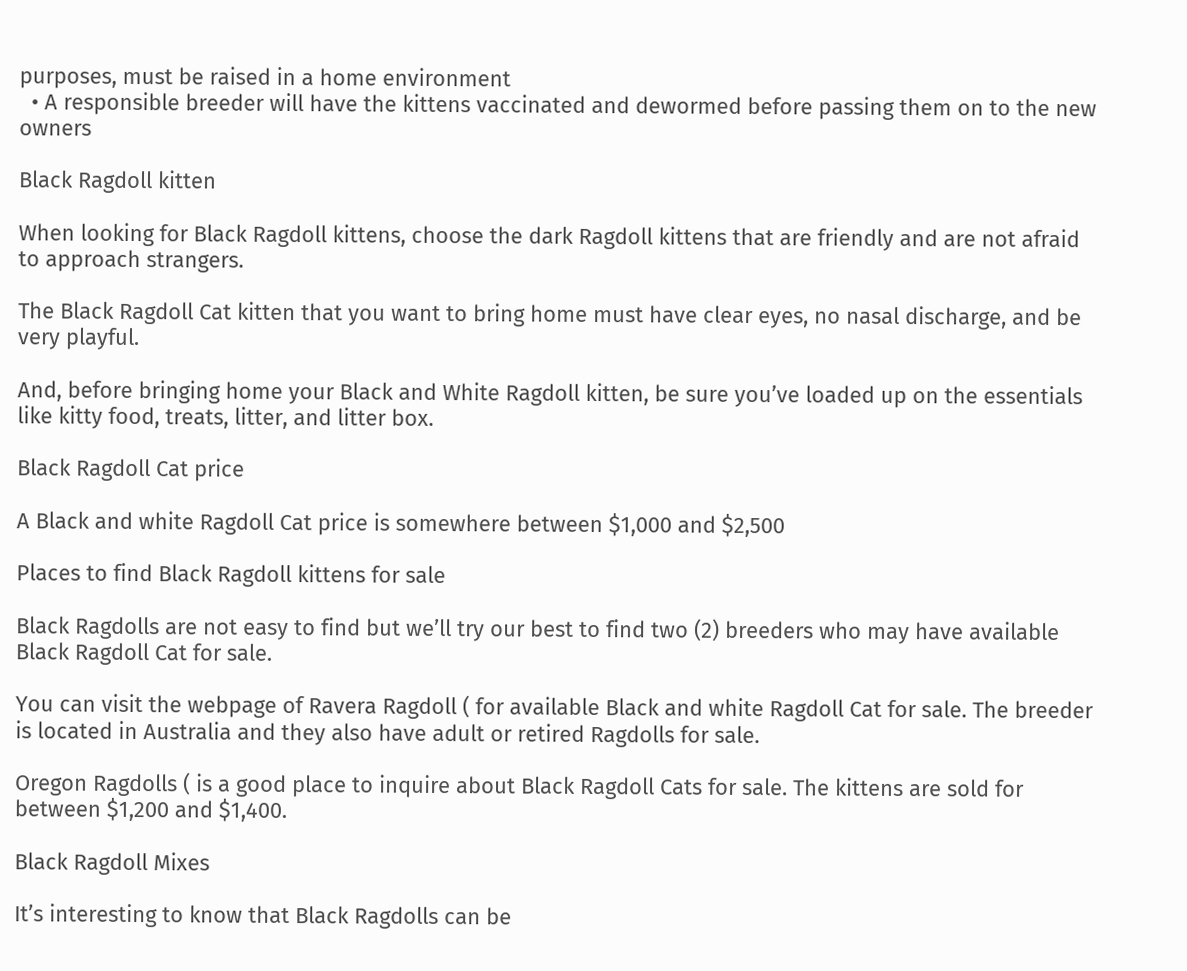purposes, must be raised in a home environment
  • A responsible breeder will have the kittens vaccinated and dewormed before passing them on to the new owners

Black Ragdoll kitten

When looking for Black Ragdoll kittens, choose the dark Ragdoll kittens that are friendly and are not afraid to approach strangers.

The Black Ragdoll Cat kitten that you want to bring home must have clear eyes, no nasal discharge, and be very playful.

And, before bringing home your Black and White Ragdoll kitten, be sure you’ve loaded up on the essentials like kitty food, treats, litter, and litter box.

Black Ragdoll Cat price

A Black and white Ragdoll Cat price is somewhere between $1,000 and $2,500

Places to find Black Ragdoll kittens for sale

Black Ragdolls are not easy to find but we’ll try our best to find two (2) breeders who may have available Black Ragdoll Cat for sale.

You can visit the webpage of Ravera Ragdoll ( for available Black and white Ragdoll Cat for sale. The breeder is located in Australia and they also have adult or retired Ragdolls for sale.

Oregon Ragdolls ( is a good place to inquire about Black Ragdoll Cats for sale. The kittens are sold for between $1,200 and $1,400.

Black Ragdoll Mixes

It’s interesting to know that Black Ragdolls can be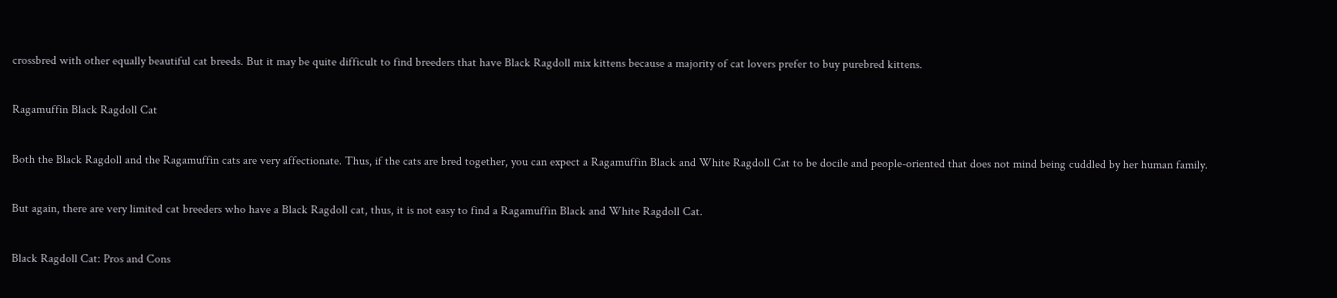crossbred with other equally beautiful cat breeds. But it may be quite difficult to find breeders that have Black Ragdoll mix kittens because a majority of cat lovers prefer to buy purebred kittens.

Ragamuffin Black Ragdoll Cat

Both the Black Ragdoll and the Ragamuffin cats are very affectionate. Thus, if the cats are bred together, you can expect a Ragamuffin Black and White Ragdoll Cat to be docile and people-oriented that does not mind being cuddled by her human family.

But again, there are very limited cat breeders who have a Black Ragdoll cat, thus, it is not easy to find a Ragamuffin Black and White Ragdoll Cat.

Black Ragdoll Cat: Pros and Cons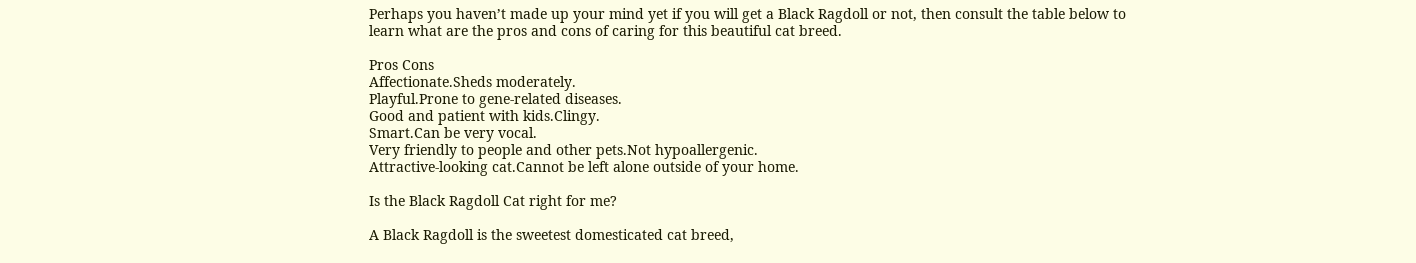Perhaps you haven’t made up your mind yet if you will get a Black Ragdoll or not, then consult the table below to learn what are the pros and cons of caring for this beautiful cat breed.

Pros Cons
Affectionate.Sheds moderately.
Playful.Prone to gene-related diseases.
Good and patient with kids.Clingy.
Smart.Can be very vocal.
Very friendly to people and other pets.Not hypoallergenic.
Attractive-looking cat.Cannot be left alone outside of your home.

Is the Black Ragdoll Cat right for me?

A Black Ragdoll is the sweetest domesticated cat breed,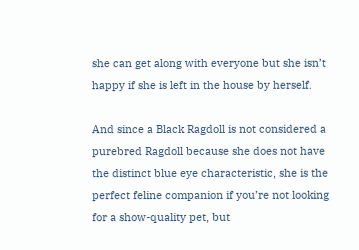she can get along with everyone but she isn’t happy if she is left in the house by herself.

And since a Black Ragdoll is not considered a purebred Ragdoll because she does not have the distinct blue eye characteristic, she is the perfect feline companion if you’re not looking for a show-quality pet, but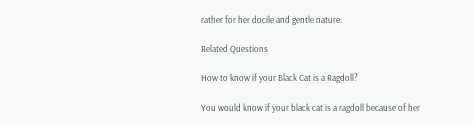rather for her docile and gentle nature.

Related Questions

How to know if your Black Cat is a Ragdoll?

You would know if your black cat is a ragdoll because of her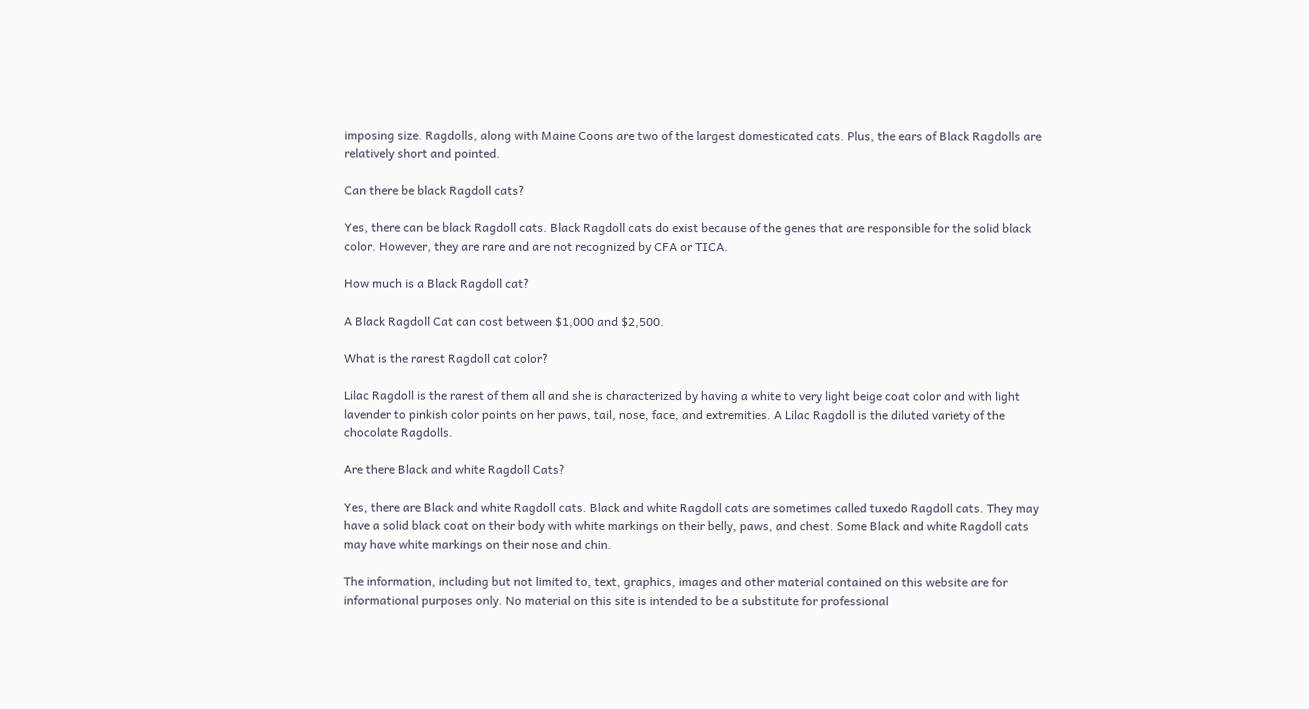imposing size. Ragdolls, along with Maine Coons are two of the largest domesticated cats. Plus, the ears of Black Ragdolls are relatively short and pointed.

Can there be black Ragdoll cats?

Yes, there can be black Ragdoll cats. Black Ragdoll cats do exist because of the genes that are responsible for the solid black color. However, they are rare and are not recognized by CFA or TICA.

How much is a Black Ragdoll cat?

A Black Ragdoll Cat can cost between $1,000 and $2,500.

What is the rarest Ragdoll cat color?

Lilac Ragdoll is the rarest of them all and she is characterized by having a white to very light beige coat color and with light lavender to pinkish color points on her paws, tail, nose, face, and extremities. A Lilac Ragdoll is the diluted variety of the chocolate Ragdolls.

Are there Black and white Ragdoll Cats?

Yes, there are Black and white Ragdoll cats. Black and white Ragdoll cats are sometimes called tuxedo Ragdoll cats. They may have a solid black coat on their body with white markings on their belly, paws, and chest. Some Black and white Ragdoll cats may have white markings on their nose and chin.

The information, including but not limited to, text, graphics, images and other material contained on this website are for informational purposes only. No material on this site is intended to be a substitute for professional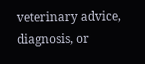veterinary advice, diagnosis, or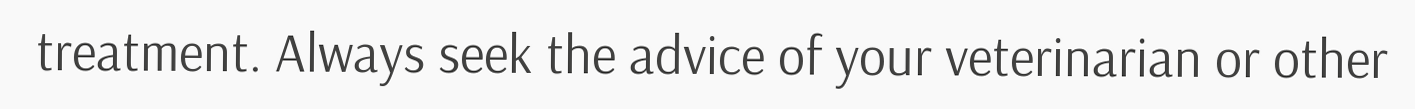treatment. Always seek the advice of your veterinarian or other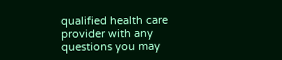qualified health care provider with any questions you may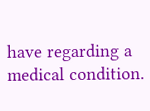have regarding a medical condition.